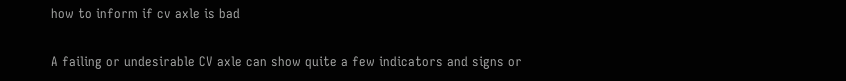how to inform if cv axle is bad

A failing or undesirable CV axle can show quite a few indicators and signs or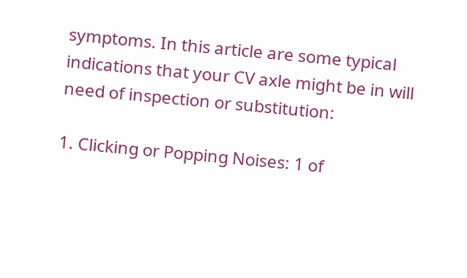symptoms. In this article are some typical indications that your CV axle might be in will need of inspection or substitution:

1. Clicking or Popping Noises: 1 of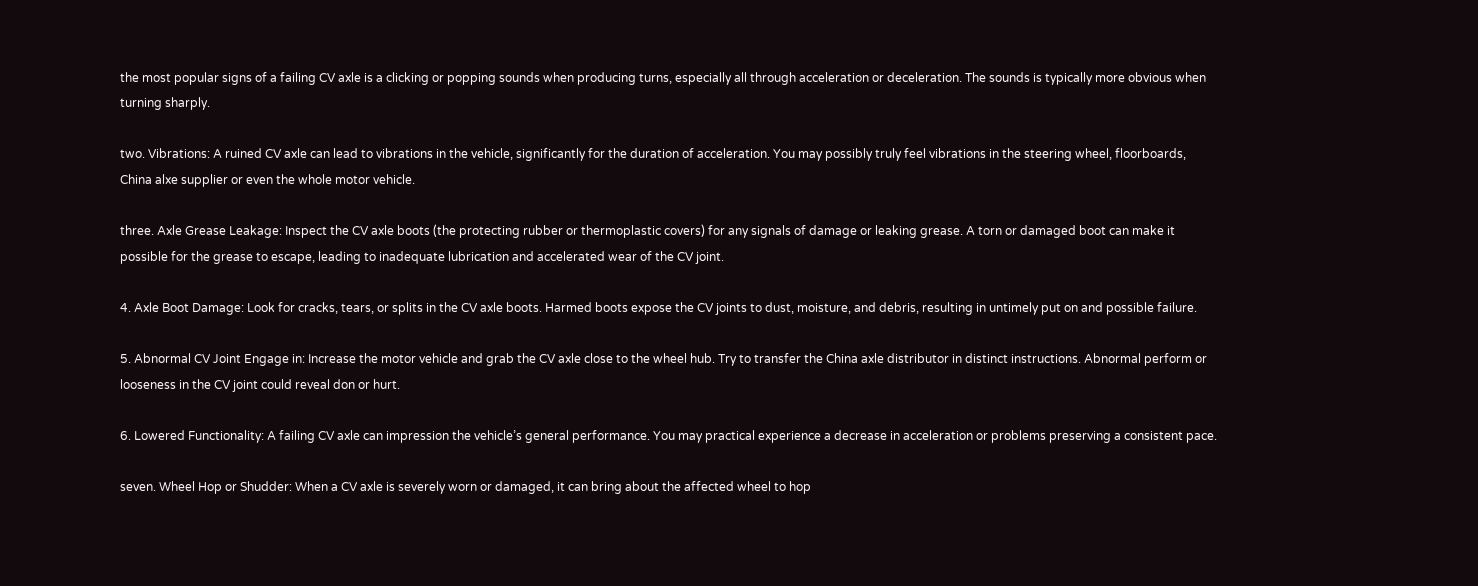the most popular signs of a failing CV axle is a clicking or popping sounds when producing turns, especially all through acceleration or deceleration. The sounds is typically more obvious when turning sharply.

two. Vibrations: A ruined CV axle can lead to vibrations in the vehicle, significantly for the duration of acceleration. You may possibly truly feel vibrations in the steering wheel, floorboards, China alxe supplier or even the whole motor vehicle.

three. Axle Grease Leakage: Inspect the CV axle boots (the protecting rubber or thermoplastic covers) for any signals of damage or leaking grease. A torn or damaged boot can make it possible for the grease to escape, leading to inadequate lubrication and accelerated wear of the CV joint.

4. Axle Boot Damage: Look for cracks, tears, or splits in the CV axle boots. Harmed boots expose the CV joints to dust, moisture, and debris, resulting in untimely put on and possible failure.

5. Abnormal CV Joint Engage in: Increase the motor vehicle and grab the CV axle close to the wheel hub. Try to transfer the China axle distributor in distinct instructions. Abnormal perform or looseness in the CV joint could reveal don or hurt.

6. Lowered Functionality: A failing CV axle can impression the vehicle’s general performance. You may practical experience a decrease in acceleration or problems preserving a consistent pace.

seven. Wheel Hop or Shudder: When a CV axle is severely worn or damaged, it can bring about the affected wheel to hop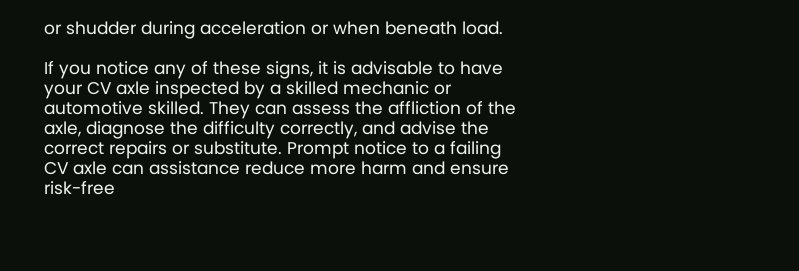or shudder during acceleration or when beneath load.

If you notice any of these signs, it is advisable to have your CV axle inspected by a skilled mechanic or automotive skilled. They can assess the affliction of the axle, diagnose the difficulty correctly, and advise the correct repairs or substitute. Prompt notice to a failing CV axle can assistance reduce more harm and ensure risk-free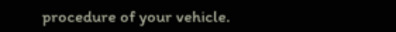procedure of your vehicle.